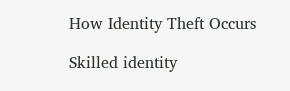How Identity Theft Occurs

Skilled identity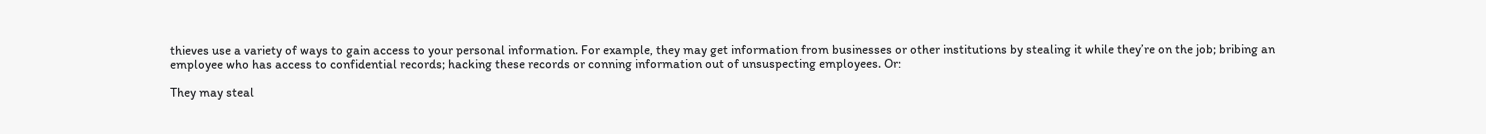thieves use a variety of ways to gain access to your personal information. For example, they may get information from businesses or other institutions by stealing it while they’re on the job; bribing an employee who has access to confidential records; hacking these records or conning information out of unsuspecting employees. Or:

They may steal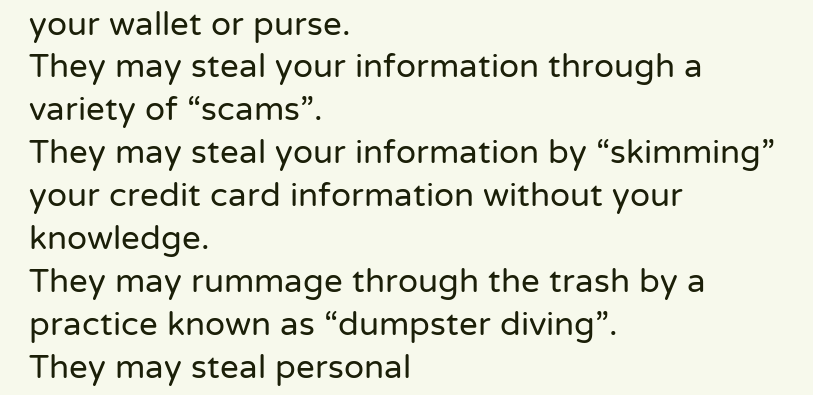your wallet or purse.
They may steal your information through a variety of “scams”.
They may steal your information by “skimming” your credit card information without your knowledge.
They may rummage through the trash by a practice known as “dumpster diving”.
They may steal personal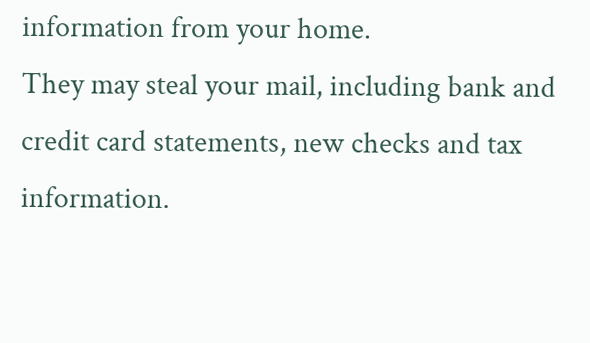information from your home.
They may steal your mail, including bank and credit card statements, new checks and tax information.